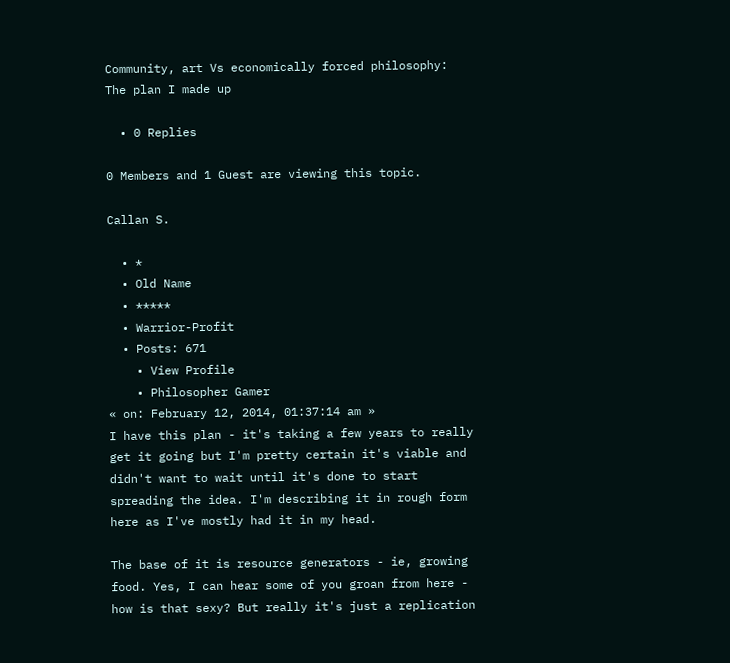Community, art Vs economically forced philosophy: The plan I made up

  • 0 Replies

0 Members and 1 Guest are viewing this topic.

Callan S.

  • *
  • Old Name
  • *****
  • Warrior-Profit
  • Posts: 671
    • View Profile
    • Philosopher Gamer
« on: February 12, 2014, 01:37:14 am »
I have this plan - it's taking a few years to really get it going but I'm pretty certain it's viable and didn't want to wait until it's done to start spreading the idea. I'm describing it in rough form here as I've mostly had it in my head.

The base of it is resource generators - ie, growing food. Yes, I can hear some of you groan from here - how is that sexy? But really it's just a replication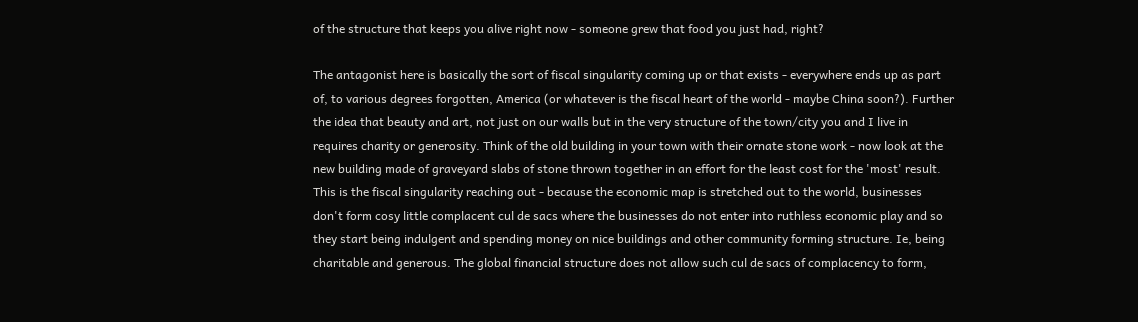of the structure that keeps you alive right now - someone grew that food you just had, right?

The antagonist here is basically the sort of fiscal singularity coming up or that exists - everywhere ends up as part of, to various degrees forgotten, America (or whatever is the fiscal heart of the world - maybe China soon?). Further the idea that beauty and art, not just on our walls but in the very structure of the town/city you and I live in requires charity or generosity. Think of the old building in your town with their ornate stone work - now look at the new building made of graveyard slabs of stone thrown together in an effort for the least cost for the 'most' result. This is the fiscal singularity reaching out - because the economic map is stretched out to the world, businesses don't form cosy little complacent cul de sacs where the businesses do not enter into ruthless economic play and so they start being indulgent and spending money on nice buildings and other community forming structure. Ie, being charitable and generous. The global financial structure does not allow such cul de sacs of complacency to form,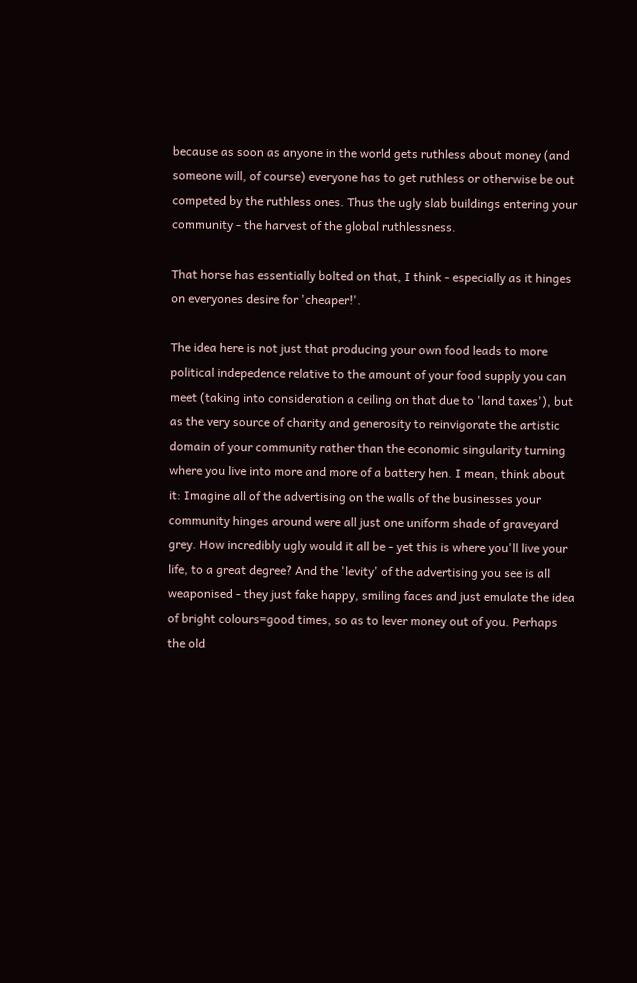because as soon as anyone in the world gets ruthless about money (and someone will, of course) everyone has to get ruthless or otherwise be out competed by the ruthless ones. Thus the ugly slab buildings entering your community - the harvest of the global ruthlessness.

That horse has essentially bolted on that, I think - especially as it hinges on everyones desire for 'cheaper!'.

The idea here is not just that producing your own food leads to more political indepedence relative to the amount of your food supply you can meet (taking into consideration a ceiling on that due to 'land taxes'), but as the very source of charity and generosity to reinvigorate the artistic domain of your community rather than the economic singularity turning where you live into more and more of a battery hen. I mean, think about it: Imagine all of the advertising on the walls of the businesses your community hinges around were all just one uniform shade of graveyard grey. How incredibly ugly would it all be - yet this is where you'll live your life, to a great degree? And the 'levity' of the advertising you see is all weaponised - they just fake happy, smiling faces and just emulate the idea of bright colours=good times, so as to lever money out of you. Perhaps the old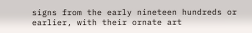signs from the early nineteen hundreds or earlier, with their ornate art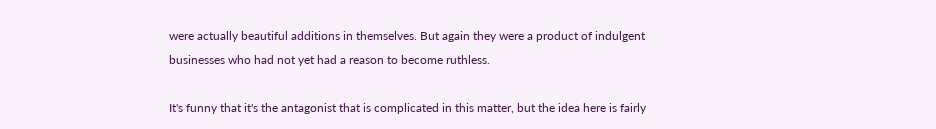were actually beautiful additions in themselves. But again they were a product of indulgent businesses who had not yet had a reason to become ruthless.

It's funny that it's the antagonist that is complicated in this matter, but the idea here is fairly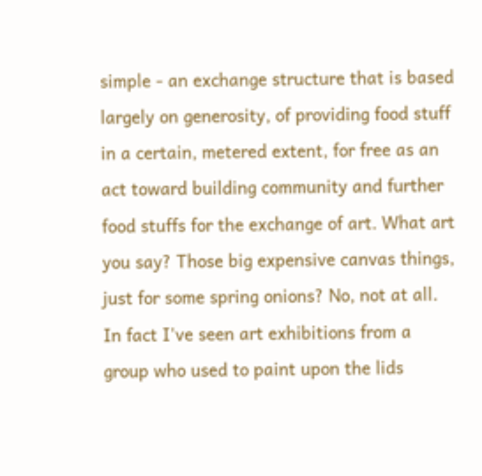simple - an exchange structure that is based largely on generosity, of providing food stuff in a certain, metered extent, for free as an act toward building community and further food stuffs for the exchange of art. What art you say? Those big expensive canvas things, just for some spring onions? No, not at all. In fact I've seen art exhibitions from a group who used to paint upon the lids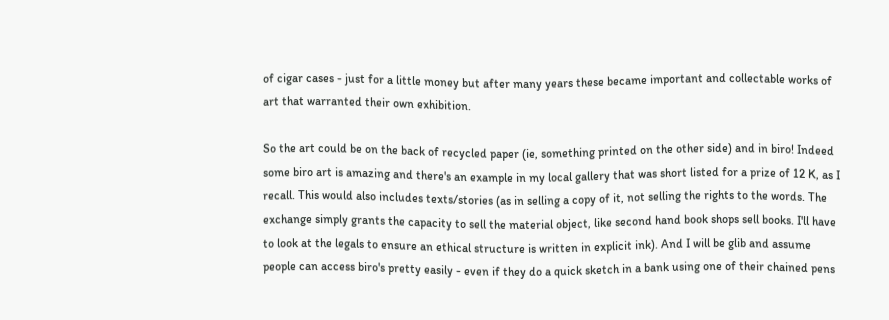of cigar cases - just for a little money but after many years these became important and collectable works of art that warranted their own exhibition.

So the art could be on the back of recycled paper (ie, something printed on the other side) and in biro! Indeed some biro art is amazing and there's an example in my local gallery that was short listed for a prize of 12 K, as I recall. This would also includes texts/stories (as in selling a copy of it, not selling the rights to the words. The exchange simply grants the capacity to sell the material object, like second hand book shops sell books. I'll have to look at the legals to ensure an ethical structure is written in explicit ink). And I will be glib and assume people can access biro's pretty easily - even if they do a quick sketch in a bank using one of their chained pens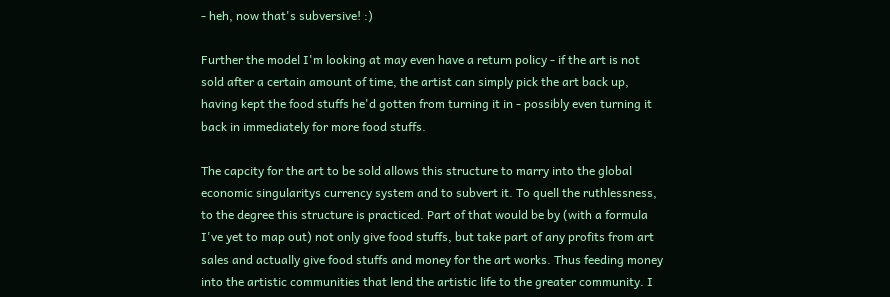- heh, now that's subversive! :)

Further the model I'm looking at may even have a return policy - if the art is not sold after a certain amount of time, the artist can simply pick the art back up, having kept the food stuffs he'd gotten from turning it in - possibly even turning it back in immediately for more food stuffs.

The capcity for the art to be sold allows this structure to marry into the global economic singularitys currency system and to subvert it. To quell the ruthlessness, to the degree this structure is practiced. Part of that would be by (with a formula I've yet to map out) not only give food stuffs, but take part of any profits from art sales and actually give food stuffs and money for the art works. Thus feeding money into the artistic communities that lend the artistic life to the greater community. I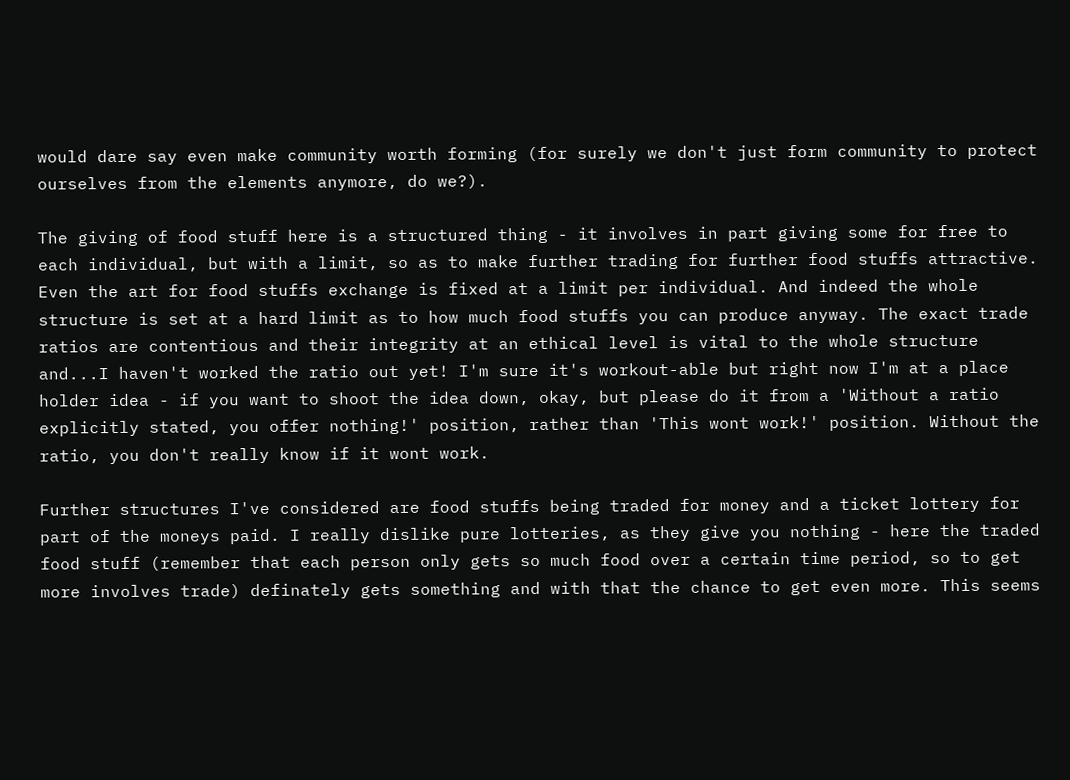would dare say even make community worth forming (for surely we don't just form community to protect ourselves from the elements anymore, do we?).

The giving of food stuff here is a structured thing - it involves in part giving some for free to each individual, but with a limit, so as to make further trading for further food stuffs attractive. Even the art for food stuffs exchange is fixed at a limit per individual. And indeed the whole structure is set at a hard limit as to how much food stuffs you can produce anyway. The exact trade ratios are contentious and their integrity at an ethical level is vital to the whole structure and...I haven't worked the ratio out yet! I'm sure it's workout-able but right now I'm at a place holder idea - if you want to shoot the idea down, okay, but please do it from a 'Without a ratio explicitly stated, you offer nothing!' position, rather than 'This wont work!' position. Without the ratio, you don't really know if it wont work.

Further structures I've considered are food stuffs being traded for money and a ticket lottery for part of the moneys paid. I really dislike pure lotteries, as they give you nothing - here the traded food stuff (remember that each person only gets so much food over a certain time period, so to get more involves trade) definately gets something and with that the chance to get even more. This seems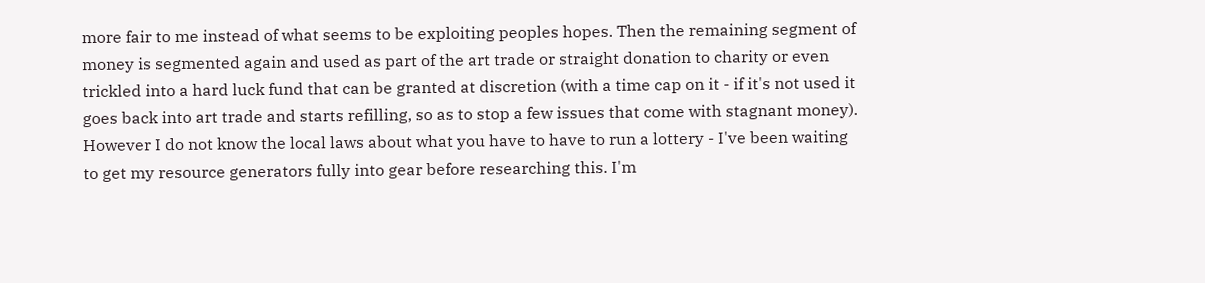more fair to me instead of what seems to be exploiting peoples hopes. Then the remaining segment of money is segmented again and used as part of the art trade or straight donation to charity or even trickled into a hard luck fund that can be granted at discretion (with a time cap on it - if it's not used it goes back into art trade and starts refilling, so as to stop a few issues that come with stagnant money). However I do not know the local laws about what you have to have to run a lottery - I've been waiting to get my resource generators fully into gear before researching this. I'm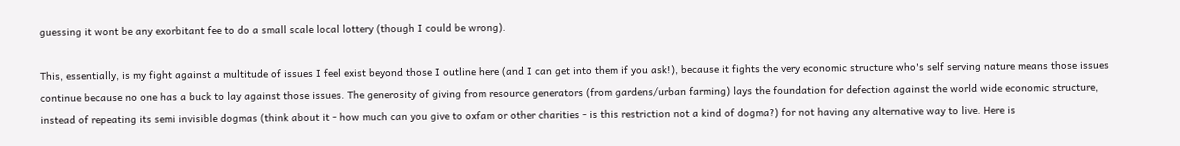guessing it wont be any exorbitant fee to do a small scale local lottery (though I could be wrong).

This, essentially, is my fight against a multitude of issues I feel exist beyond those I outline here (and I can get into them if you ask!), because it fights the very economic structure who's self serving nature means those issues continue because no one has a buck to lay against those issues. The generosity of giving from resource generators (from gardens/urban farming) lays the foundation for defection against the world wide economic structure, instead of repeating its semi invisible dogmas (think about it - how much can you give to oxfam or other charities - is this restriction not a kind of dogma?) for not having any alternative way to live. Here is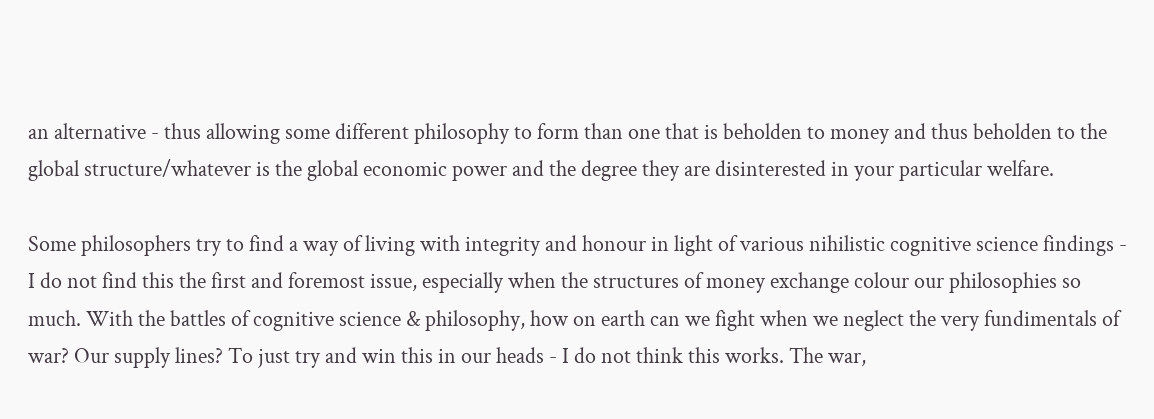an alternative - thus allowing some different philosophy to form than one that is beholden to money and thus beholden to the global structure/whatever is the global economic power and the degree they are disinterested in your particular welfare.

Some philosophers try to find a way of living with integrity and honour in light of various nihilistic cognitive science findings - I do not find this the first and foremost issue, especially when the structures of money exchange colour our philosophies so much. With the battles of cognitive science & philosophy, how on earth can we fight when we neglect the very fundimentals of war? Our supply lines? To just try and win this in our heads - I do not think this works. The war,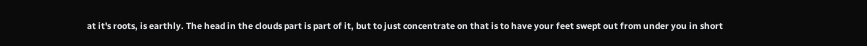at it's roots, is earthly. The head in the clouds part is part of it, but to just concentrate on that is to have your feet swept out from under you in short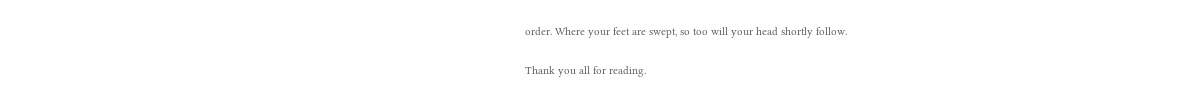order. Where your feet are swept, so too will your head shortly follow.

Thank you all for reading.